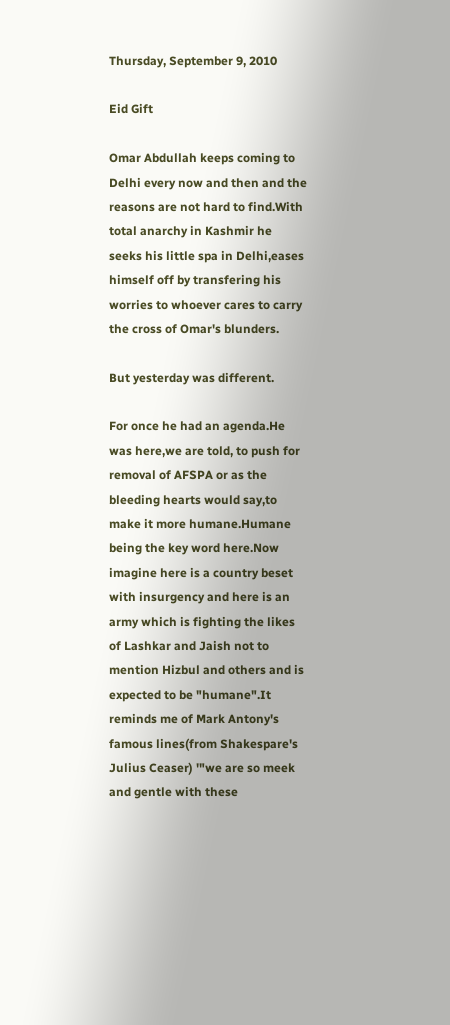Thursday, September 9, 2010

Eid Gift

Omar Abdullah keeps coming to Delhi every now and then and the reasons are not hard to find.With total anarchy in Kashmir he seeks his little spa in Delhi,eases himself off by transfering his worries to whoever cares to carry the cross of Omar's blunders.

But yesterday was different.

For once he had an agenda.He was here,we are told, to push for removal of AFSPA or as the bleeding hearts would say,to make it more humane.Humane being the key word here.Now imagine here is a country beset with insurgency and here is an army which is fighting the likes of Lashkar and Jaish not to mention Hizbul and others and is expected to be "humane".It reminds me of Mark Antony's famous lines(from Shakespare's Julius Ceaser) '"we are so meek and gentle with these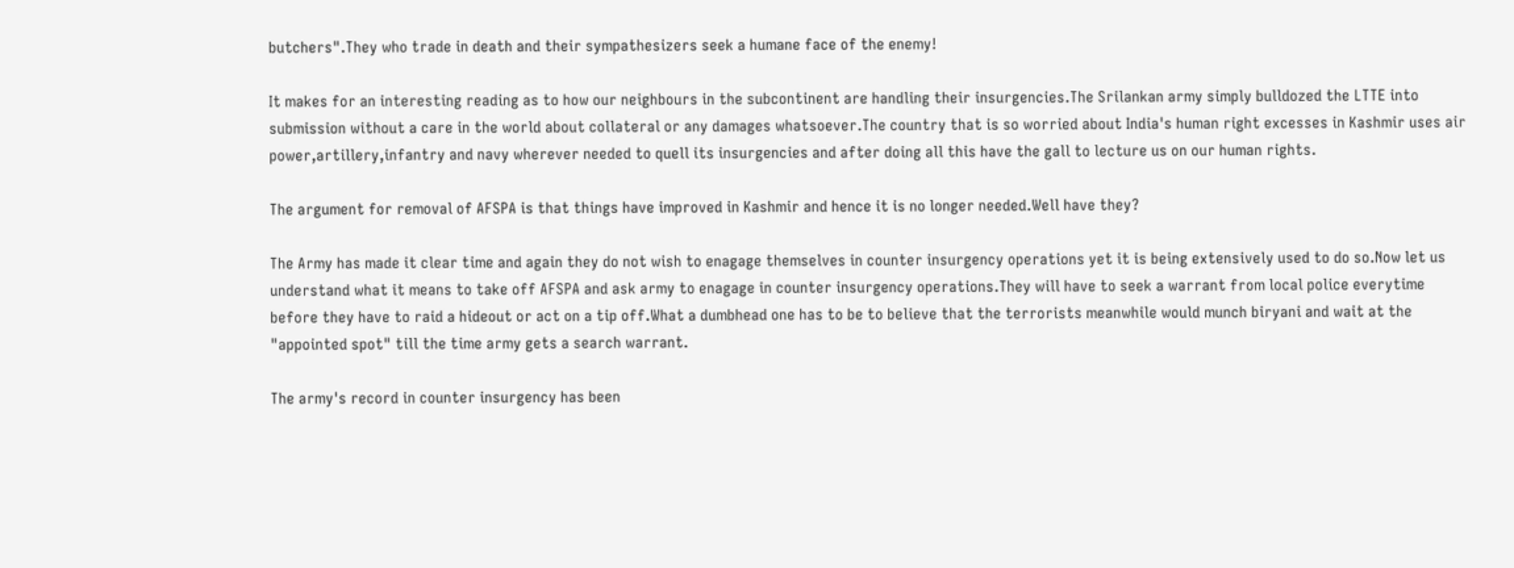butchers".They who trade in death and their sympathesizers seek a humane face of the enemy!

It makes for an interesting reading as to how our neighbours in the subcontinent are handling their insurgencies.The Srilankan army simply bulldozed the LTTE into submission without a care in the world about collateral or any damages whatsoever.The country that is so worried about India's human right excesses in Kashmir uses air power,artillery,infantry and navy wherever needed to quell its insurgencies and after doing all this have the gall to lecture us on our human rights.

The argument for removal of AFSPA is that things have improved in Kashmir and hence it is no longer needed.Well have they?

The Army has made it clear time and again they do not wish to enagage themselves in counter insurgency operations yet it is being extensively used to do so.Now let us understand what it means to take off AFSPA and ask army to enagage in counter insurgency operations.They will have to seek a warrant from local police everytime before they have to raid a hideout or act on a tip off.What a dumbhead one has to be to believe that the terrorists meanwhile would munch biryani and wait at the "appointed spot" till the time army gets a search warrant.

The army's record in counter insurgency has been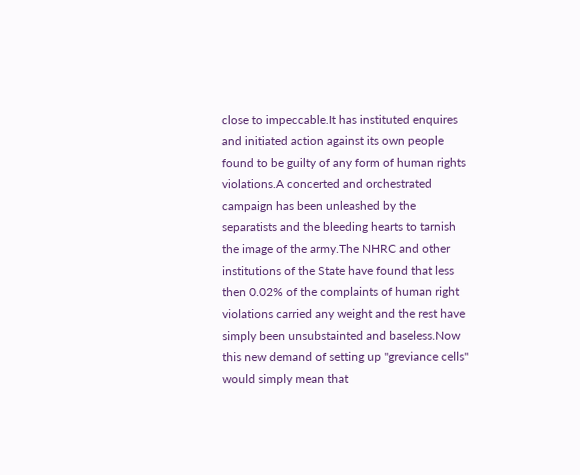close to impeccable.It has instituted enquires and initiated action against its own people found to be guilty of any form of human rights violations.A concerted and orchestrated campaign has been unleashed by the separatists and the bleeding hearts to tarnish the image of the army.The NHRC and other institutions of the State have found that less then 0.02% of the complaints of human right violations carried any weight and the rest have simply been unsubstainted and baseless.Now this new demand of setting up "greviance cells" would simply mean that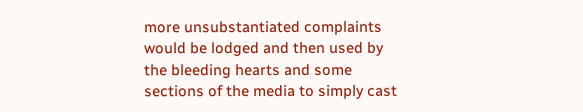more unsubstantiated complaints would be lodged and then used by the bleeding hearts and some sections of the media to simply cast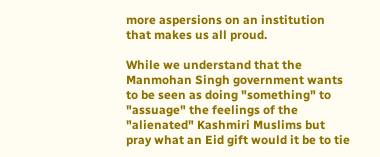more aspersions on an institution that makes us all proud.

While we understand that the Manmohan Singh government wants to be seen as doing "something" to "assuage" the feelings of the "alienated" Kashmiri Muslims but pray what an Eid gift would it be to tie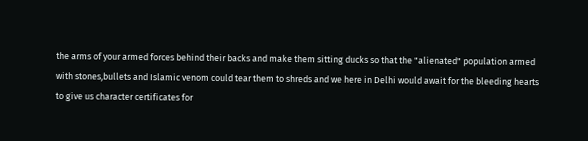the arms of your armed forces behind their backs and make them sitting ducks so that the "alienated" population armed with stones,bullets and Islamic venom could tear them to shreds and we here in Delhi would await for the bleeding hearts to give us character certificates for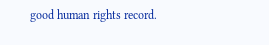good human rights record.